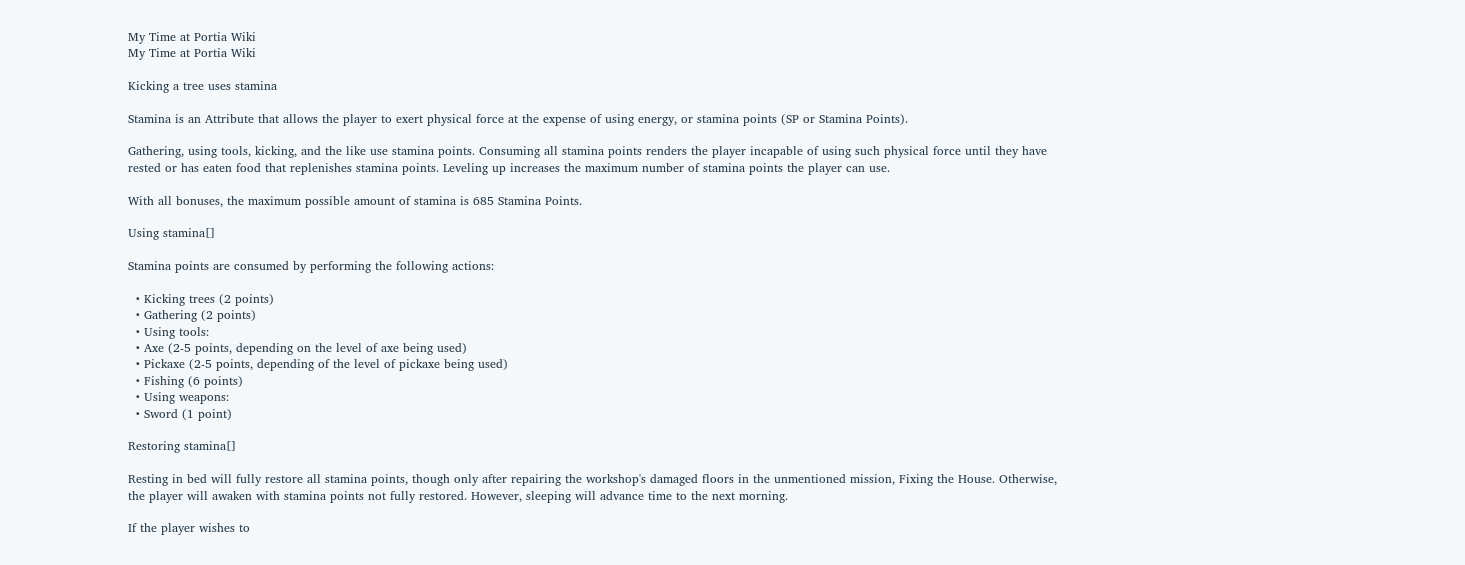My Time at Portia Wiki
My Time at Portia Wiki

Kicking a tree uses stamina

Stamina is an Attribute that allows the player to exert physical force at the expense of using energy, or stamina points (SP or Stamina Points).

Gathering, using tools, kicking, and the like use stamina points. Consuming all stamina points renders the player incapable of using such physical force until they have rested or has eaten food that replenishes stamina points. Leveling up increases the maximum number of stamina points the player can use.

With all bonuses, the maximum possible amount of stamina is 685 Stamina Points.

Using stamina[]

Stamina points are consumed by performing the following actions:

  • Kicking trees (2 points)
  • Gathering (2 points)
  • Using tools:
  • Axe (2-5 points, depending on the level of axe being used)
  • Pickaxe (2-5 points, depending of the level of pickaxe being used)
  • Fishing (6 points)
  • Using weapons:
  • Sword (1 point)

Restoring stamina[]

Resting in bed will fully restore all stamina points, though only after repairing the workshop's damaged floors in the unmentioned mission, Fixing the House. Otherwise, the player will awaken with stamina points not fully restored. However, sleeping will advance time to the next morning.

If the player wishes to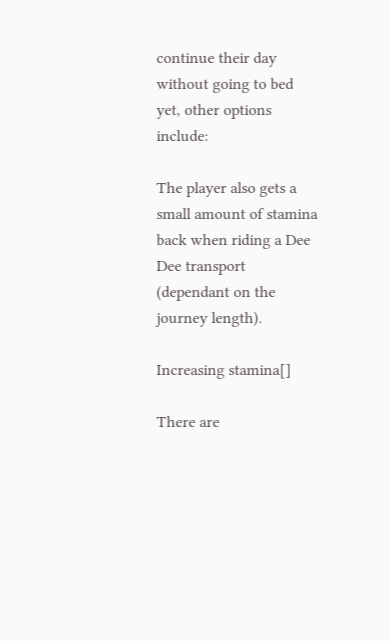continue their day without going to bed yet, other options include:

The player also gets a small amount of stamina back when riding a Dee Dee transport (dependant on the journey length).

Increasing stamina[]

There are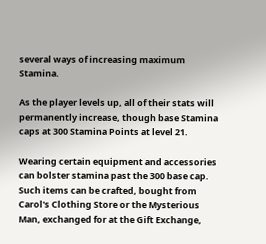several ways of increasing maximum Stamina.

As the player levels up, all of their stats will permanently increase, though base Stamina caps at 300 Stamina Points at level 21.

Wearing certain equipment and accessories can bolster stamina past the 300 base cap. Such items can be crafted, bought from Carol's Clothing Store or the Mysterious Man, exchanged for at the Gift Exchange,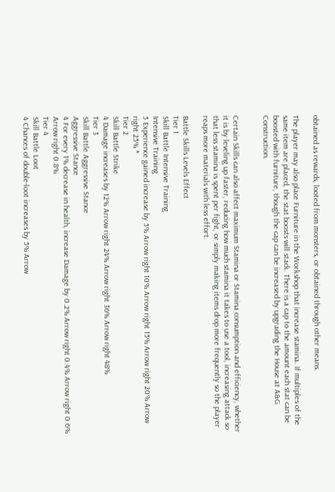obtained as rewards, looted from monsters, or obtained through other means.

The player may also place Furniture in the Workshop that increase stamina. If multiples of the same item are placed, the stat boosts will stack. There is a cap to the amount each stat can be boosted with furniture, though the cap can be increased by upgrading the House at A&G Construction.


Certain Skills can also affect maximum Stamina or Stamina consumption and efficiency, whether it is by leveling up faster, reducing how much stamina it takes to use a tool, increasing attack so that less stamina is spent per fight, or simply making items drop more frequently so the player reaps more materials with less effort.

Battle Skills Levels Effect
Tier 1
Skill Battle Intensive Training
Intensive Training
5 Experience gained increase by 5% Arrow right 10% Arrow right 15% Arrow right 20% Arrow right 25% *
Tier 2
Skill Battle Strike
4 Damage increases by 12% Arrow right 24% Arrow right 36% Arrow right 48%
Tier 3
Skill Battle Aggressive Stance
Aggressive Stance
4 For every 1% decrease in health, increase Damage by 0.2% Arrow right 0.4% Arrow right 0.6% Arrow right 0.8%
Tier 4
Skill Battle Loot
4 Chances of double-loot increases by 5% Arrow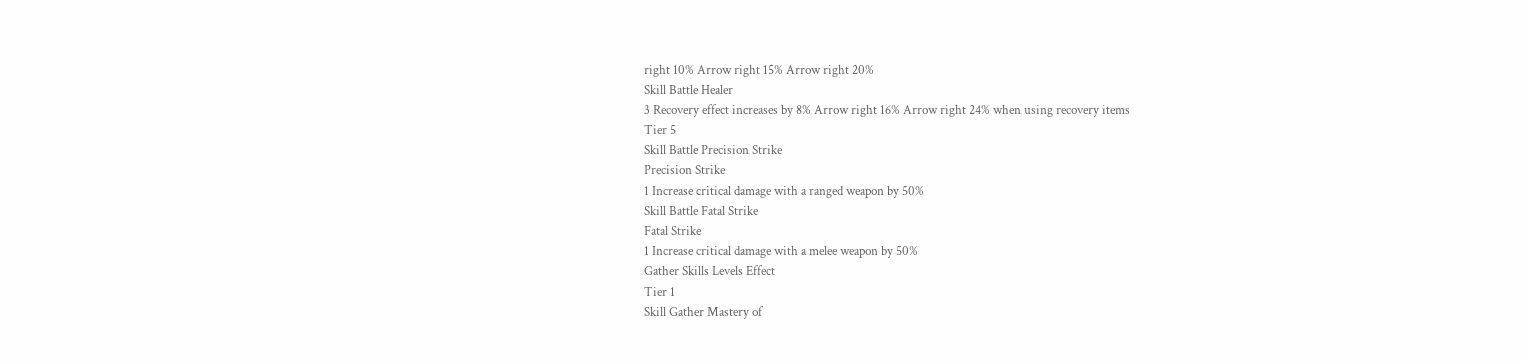right 10% Arrow right 15% Arrow right 20%
Skill Battle Healer
3 Recovery effect increases by 8% Arrow right 16% Arrow right 24% when using recovery items
Tier 5
Skill Battle Precision Strike
Precision Strike
1 Increase critical damage with a ranged weapon by 50%
Skill Battle Fatal Strike
Fatal Strike
1 Increase critical damage with a melee weapon by 50%
Gather Skills Levels Effect
Tier 1
Skill Gather Mastery of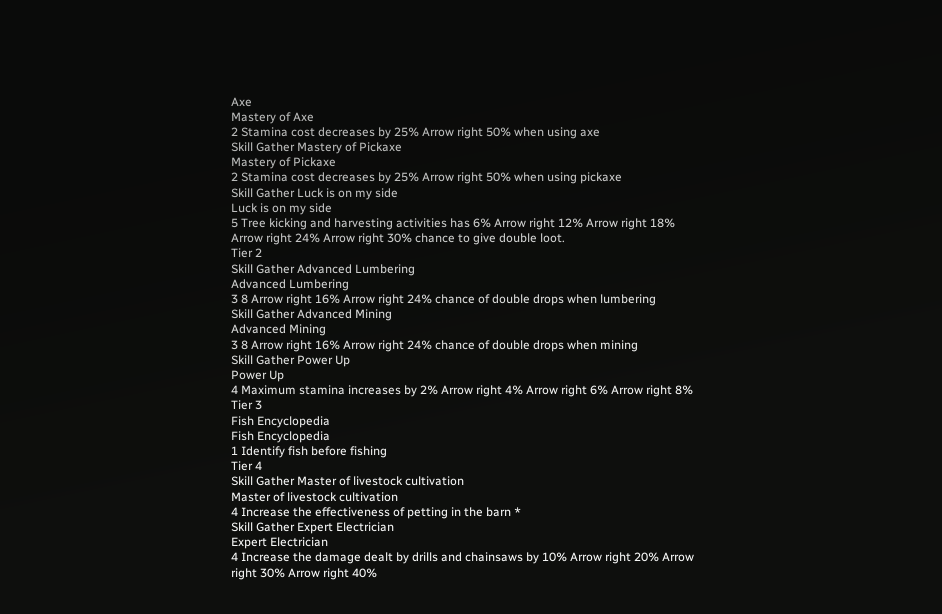Axe
Mastery of Axe
2 Stamina cost decreases by 25% Arrow right 50% when using axe
Skill Gather Mastery of Pickaxe
Mastery of Pickaxe
2 Stamina cost decreases by 25% Arrow right 50% when using pickaxe
Skill Gather Luck is on my side
Luck is on my side
5 Tree kicking and harvesting activities has 6% Arrow right 12% Arrow right 18% Arrow right 24% Arrow right 30% chance to give double loot.
Tier 2
Skill Gather Advanced Lumbering
Advanced Lumbering
3 8 Arrow right 16% Arrow right 24% chance of double drops when lumbering
Skill Gather Advanced Mining
Advanced Mining
3 8 Arrow right 16% Arrow right 24% chance of double drops when mining
Skill Gather Power Up
Power Up
4 Maximum stamina increases by 2% Arrow right 4% Arrow right 6% Arrow right 8%
Tier 3
Fish Encyclopedia
Fish Encyclopedia
1 Identify fish before fishing
Tier 4
Skill Gather Master of livestock cultivation
Master of livestock cultivation
4 Increase the effectiveness of petting in the barn *
Skill Gather Expert Electrician
Expert Electrician
4 Increase the damage dealt by drills and chainsaws by 10% Arrow right 20% Arrow right 30% Arrow right 40%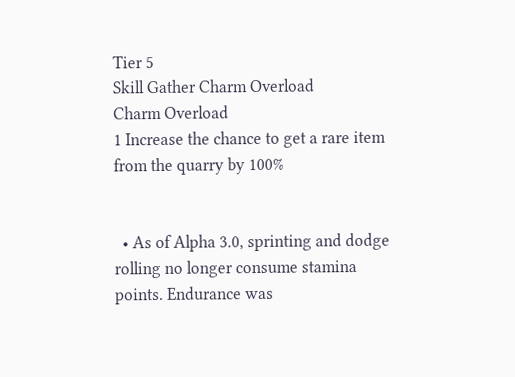Tier 5
Skill Gather Charm Overload
Charm Overload
1 Increase the chance to get a rare item from the quarry by 100%


  • As of Alpha 3.0, sprinting and dodge rolling no longer consume stamina points. Endurance was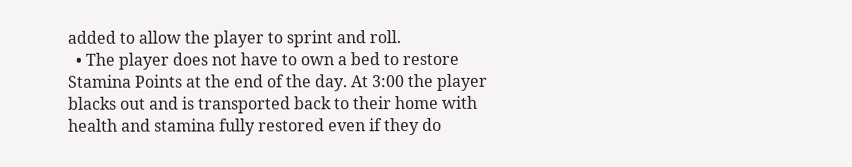added to allow the player to sprint and roll.
  • The player does not have to own a bed to restore Stamina Points at the end of the day. At 3:00 the player blacks out and is transported back to their home with health and stamina fully restored even if they do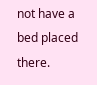not have a bed placed there.